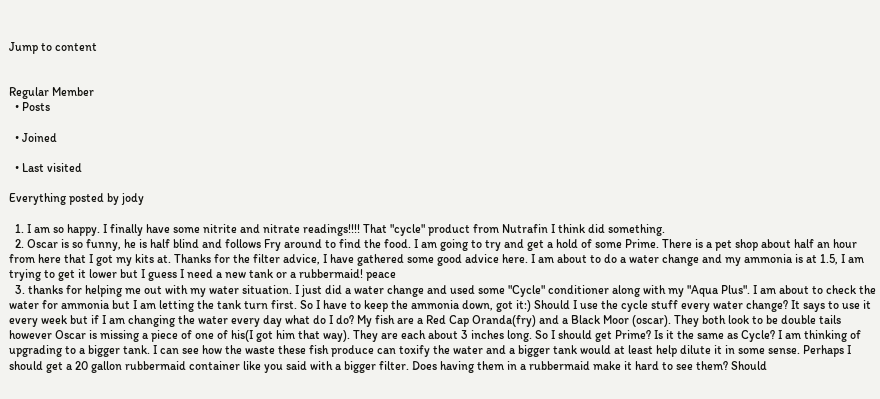Jump to content


Regular Member
  • Posts

  • Joined

  • Last visited

Everything posted by jody

  1. I am so happy. I finally have some nitrite and nitrate readings!!!! That "cycle" product from Nutrafin I think did something.
  2. Oscar is so funny, he is half blind and follows Fry around to find the food. I am going to try and get a hold of some Prime. There is a pet shop about half an hour from here that I got my kits at. Thanks for the filter advice, I have gathered some good advice here. I am about to do a water change and my ammonia is at 1.5, I am trying to get it lower but I guess I need a new tank or a rubbermaid! peace
  3. thanks for helping me out with my water situation. I just did a water change and used some "Cycle" conditioner along with my "Aqua Plus". I am about to check the water for ammonia but I am letting the tank turn first. So I have to keep the ammonia down, got it:) Should I use the cycle stuff every water change? It says to use it every week but if I am changing the water every day what do I do? My fish are a Red Cap Oranda(fry) and a Black Moor (oscar). They both look to be double tails however Oscar is missing a piece of one of his(I got him that way). They are each about 3 inches long. So I should get Prime? Is it the same as Cycle? I am thinking of upgrading to a bigger tank. I can see how the waste these fish produce can toxify the water and a bigger tank would at least help dilute it in some sense. Perhaps I should get a 20 gallon rubbermaid container like you said with a bigger filter. Does having them in a rubbermaid make it hard to see them? Should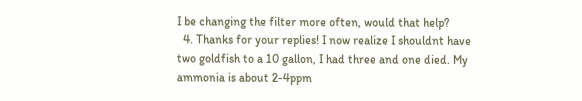I be changing the filter more often, would that help?
  4. Thanks for your replies! I now realize I shouldnt have two goldfish to a 10 gallon, I had three and one died. My ammonia is about 2-4ppm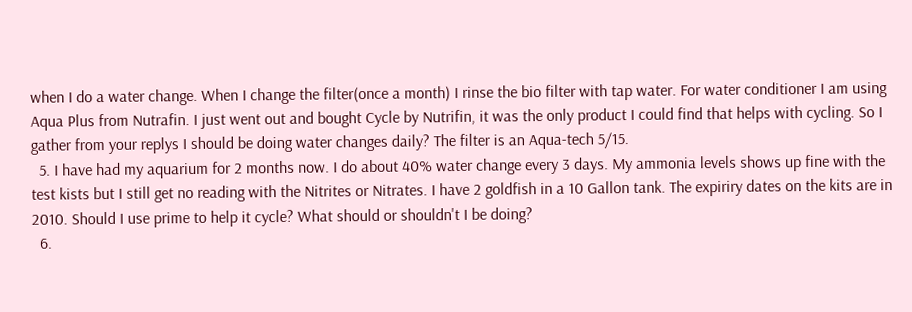when I do a water change. When I change the filter(once a month) I rinse the bio filter with tap water. For water conditioner I am using Aqua Plus from Nutrafin. I just went out and bought Cycle by Nutrifin, it was the only product I could find that helps with cycling. So I gather from your replys I should be doing water changes daily? The filter is an Aqua-tech 5/15.
  5. I have had my aquarium for 2 months now. I do about 40% water change every 3 days. My ammonia levels shows up fine with the test kists but I still get no reading with the Nitrites or Nitrates. I have 2 goldfish in a 10 Gallon tank. The expiriry dates on the kits are in 2010. Should I use prime to help it cycle? What should or shouldn't I be doing?
  6.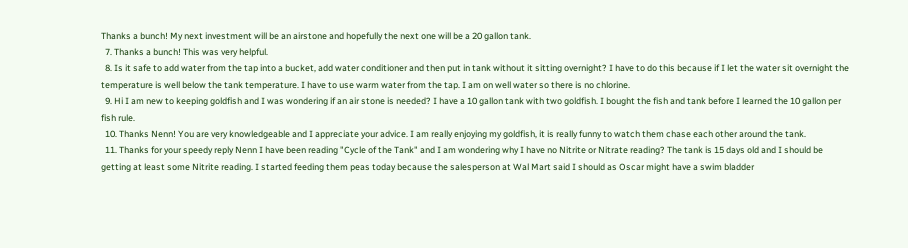Thanks a bunch! My next investment will be an airstone and hopefully the next one will be a 20 gallon tank.
  7. Thanks a bunch! This was very helpful.
  8. Is it safe to add water from the tap into a bucket, add water conditioner and then put in tank without it sitting overnight? I have to do this because if I let the water sit overnight the temperature is well below the tank temperature. I have to use warm water from the tap. I am on well water so there is no chlorine.
  9. Hi I am new to keeping goldfish and I was wondering if an air stone is needed? I have a 10 gallon tank with two goldfish. I bought the fish and tank before I learned the 10 gallon per fish rule.
  10. Thanks Nenn! You are very knowledgeable and I appreciate your advice. I am really enjoying my goldfish, it is really funny to watch them chase each other around the tank.
  11. Thanks for your speedy reply Nenn I have been reading "Cycle of the Tank" and I am wondering why I have no Nitrite or Nitrate reading? The tank is 15 days old and I should be getting at least some Nitrite reading. I started feeding them peas today because the salesperson at Wal Mart said I should as Oscar might have a swim bladder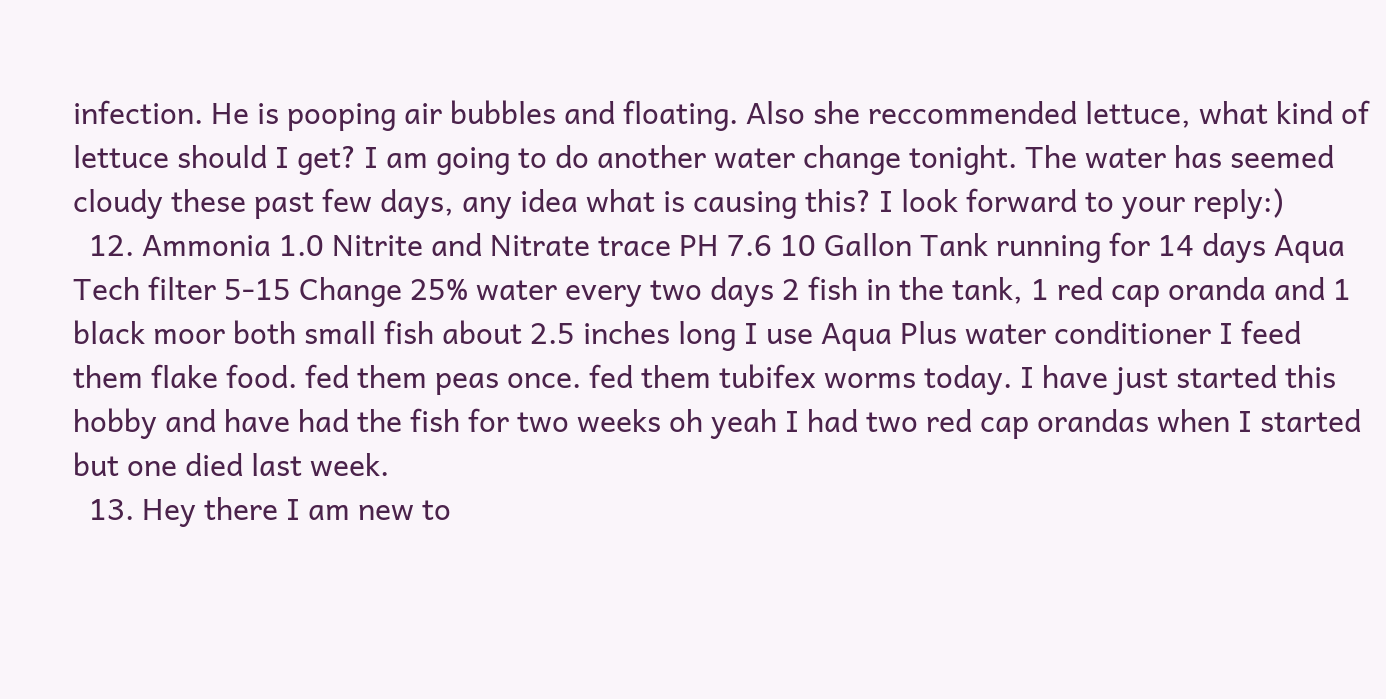infection. He is pooping air bubbles and floating. Also she reccommended lettuce, what kind of lettuce should I get? I am going to do another water change tonight. The water has seemed cloudy these past few days, any idea what is causing this? I look forward to your reply:)
  12. Ammonia 1.0 Nitrite and Nitrate trace PH 7.6 10 Gallon Tank running for 14 days Aqua Tech filter 5-15 Change 25% water every two days 2 fish in the tank, 1 red cap oranda and 1 black moor both small fish about 2.5 inches long I use Aqua Plus water conditioner I feed them flake food. fed them peas once. fed them tubifex worms today. I have just started this hobby and have had the fish for two weeks oh yeah I had two red cap orandas when I started but one died last week.
  13. Hey there I am new to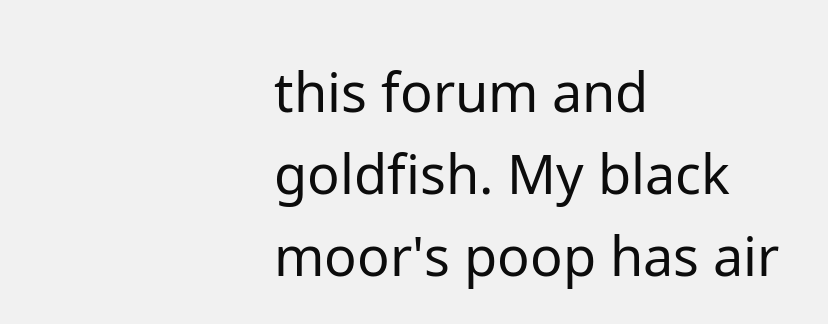this forum and goldfish. My black moor's poop has air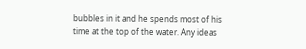bubbles in it and he spends most of his time at the top of the water. Any ideas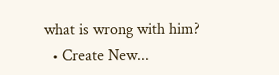what is wrong with him?
  • Create New...